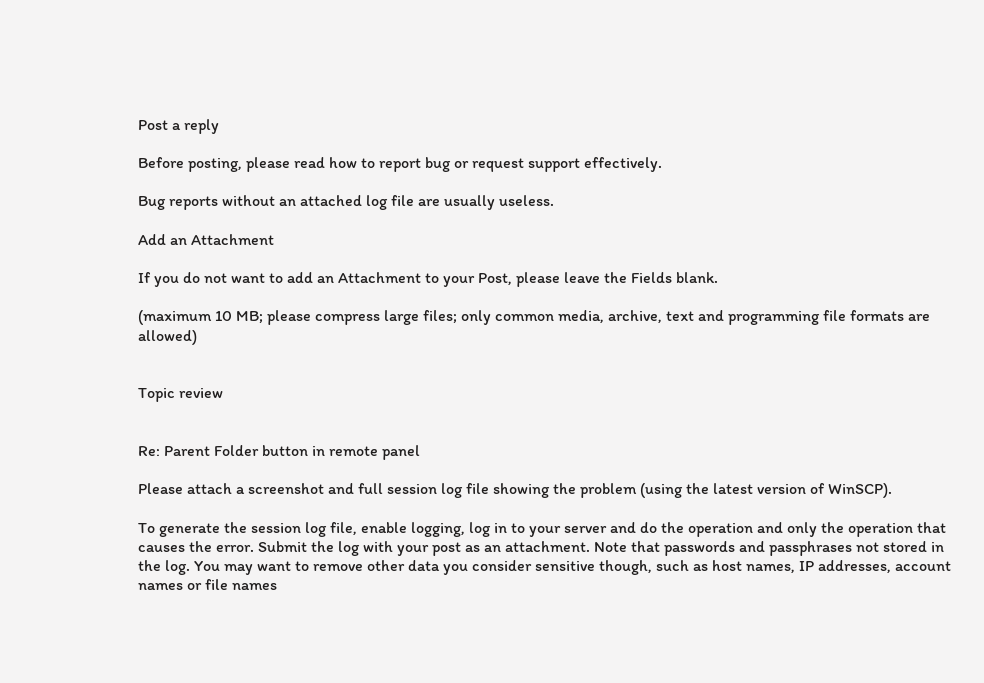Post a reply

Before posting, please read how to report bug or request support effectively.

Bug reports without an attached log file are usually useless.

Add an Attachment

If you do not want to add an Attachment to your Post, please leave the Fields blank.

(maximum 10 MB; please compress large files; only common media, archive, text and programming file formats are allowed)


Topic review


Re: Parent Folder button in remote panel

Please attach a screenshot and full session log file showing the problem (using the latest version of WinSCP).

To generate the session log file, enable logging, log in to your server and do the operation and only the operation that causes the error. Submit the log with your post as an attachment. Note that passwords and passphrases not stored in the log. You may want to remove other data you consider sensitive though, such as host names, IP addresses, account names or file names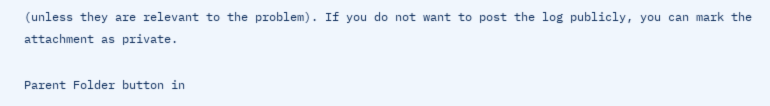(unless they are relevant to the problem). If you do not want to post the log publicly, you can mark the attachment as private.

Parent Folder button in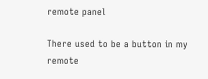remote panel

There used to be a button in my remote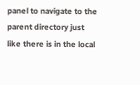panel to navigate to the parent directory just like there is in the local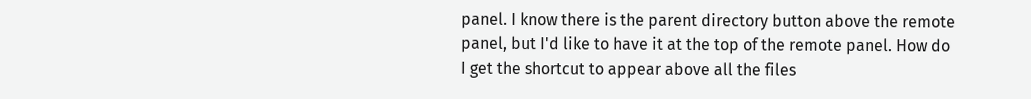panel. I know there is the parent directory button above the remote panel, but I'd like to have it at the top of the remote panel. How do I get the shortcut to appear above all the files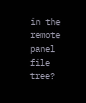in the remote panel file tree?